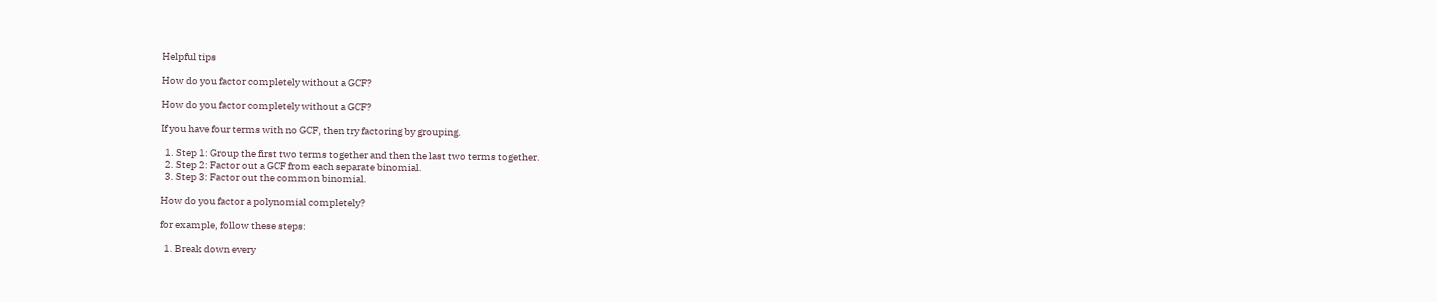Helpful tips

How do you factor completely without a GCF?

How do you factor completely without a GCF?

If you have four terms with no GCF, then try factoring by grouping.

  1. Step 1: Group the first two terms together and then the last two terms together.
  2. Step 2: Factor out a GCF from each separate binomial.
  3. Step 3: Factor out the common binomial.

How do you factor a polynomial completely?

for example, follow these steps:

  1. Break down every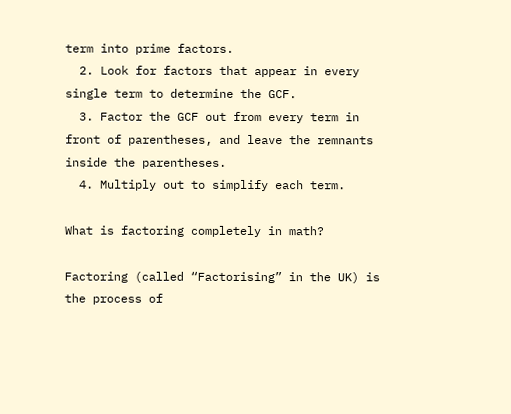term into prime factors.
  2. Look for factors that appear in every single term to determine the GCF.
  3. Factor the GCF out from every term in front of parentheses, and leave the remnants inside the parentheses.
  4. Multiply out to simplify each term.

What is factoring completely in math?

Factoring (called “Factorising” in the UK) is the process of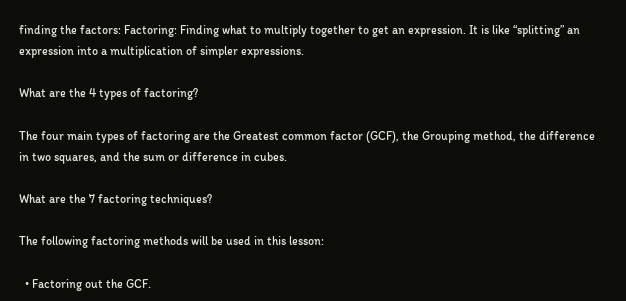finding the factors: Factoring: Finding what to multiply together to get an expression. It is like “splitting” an expression into a multiplication of simpler expressions.

What are the 4 types of factoring?

The four main types of factoring are the Greatest common factor (GCF), the Grouping method, the difference in two squares, and the sum or difference in cubes.

What are the 7 factoring techniques?

The following factoring methods will be used in this lesson:

  • Factoring out the GCF.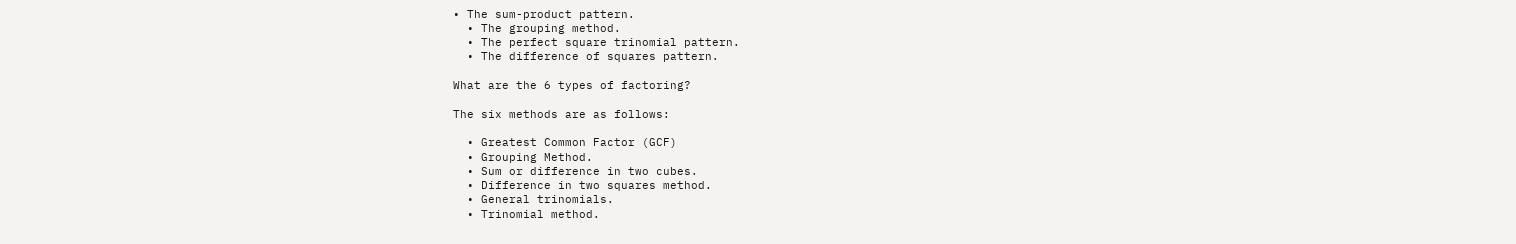• The sum-product pattern.
  • The grouping method.
  • The perfect square trinomial pattern.
  • The difference of squares pattern.

What are the 6 types of factoring?

The six methods are as follows:

  • Greatest Common Factor (GCF)
  • Grouping Method.
  • Sum or difference in two cubes.
  • Difference in two squares method.
  • General trinomials.
  • Trinomial method.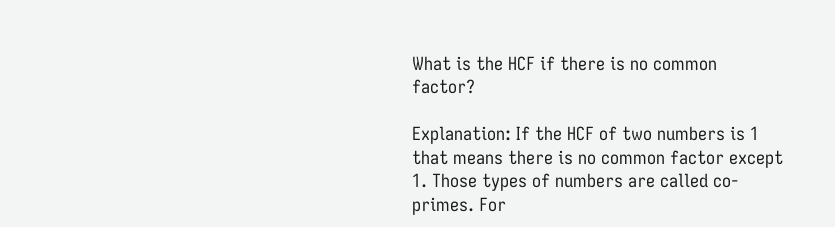What is the HCF if there is no common factor?

Explanation: If the HCF of two numbers is 1 that means there is no common factor except 1. Those types of numbers are called co-primes. For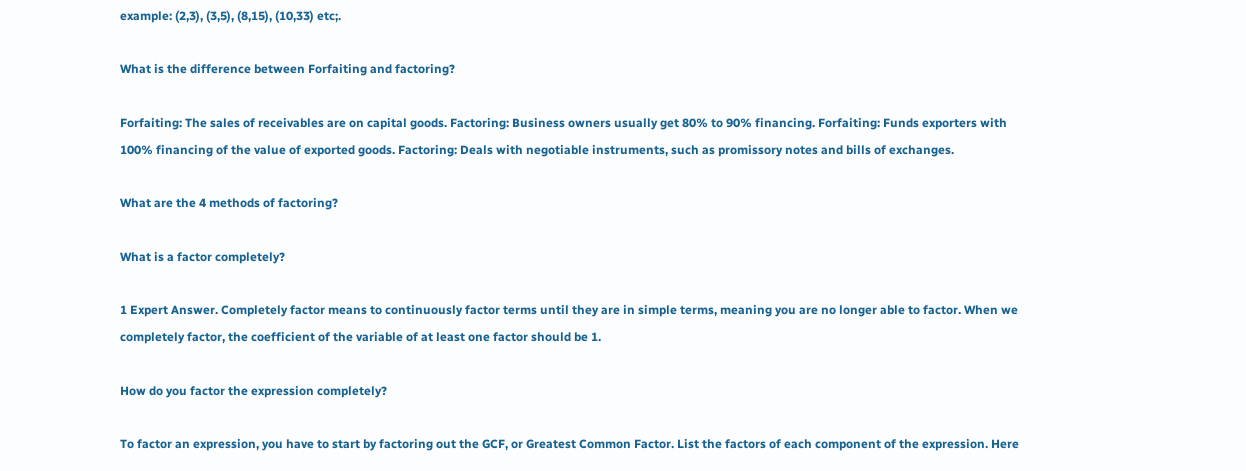example: (2,3), (3,5), (8,15), (10,33) etc;.

What is the difference between Forfaiting and factoring?

Forfaiting: The sales of receivables are on capital goods. Factoring: Business owners usually get 80% to 90% financing. Forfaiting: Funds exporters with 100% financing of the value of exported goods. Factoring: Deals with negotiable instruments, such as promissory notes and bills of exchanges.

What are the 4 methods of factoring?

What is a factor completely?

1 Expert Answer. Completely factor means to continuously factor terms until they are in simple terms, meaning you are no longer able to factor. When we completely factor, the coefficient of the variable of at least one factor should be 1.

How do you factor the expression completely?

To factor an expression, you have to start by factoring out the GCF, or Greatest Common Factor. List the factors of each component of the expression. Here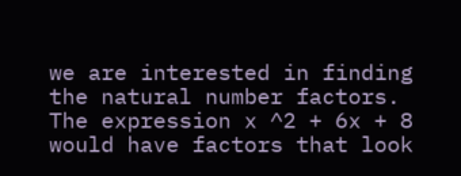we are interested in finding the natural number factors. The expression x ^2 + 6x + 8 would have factors that look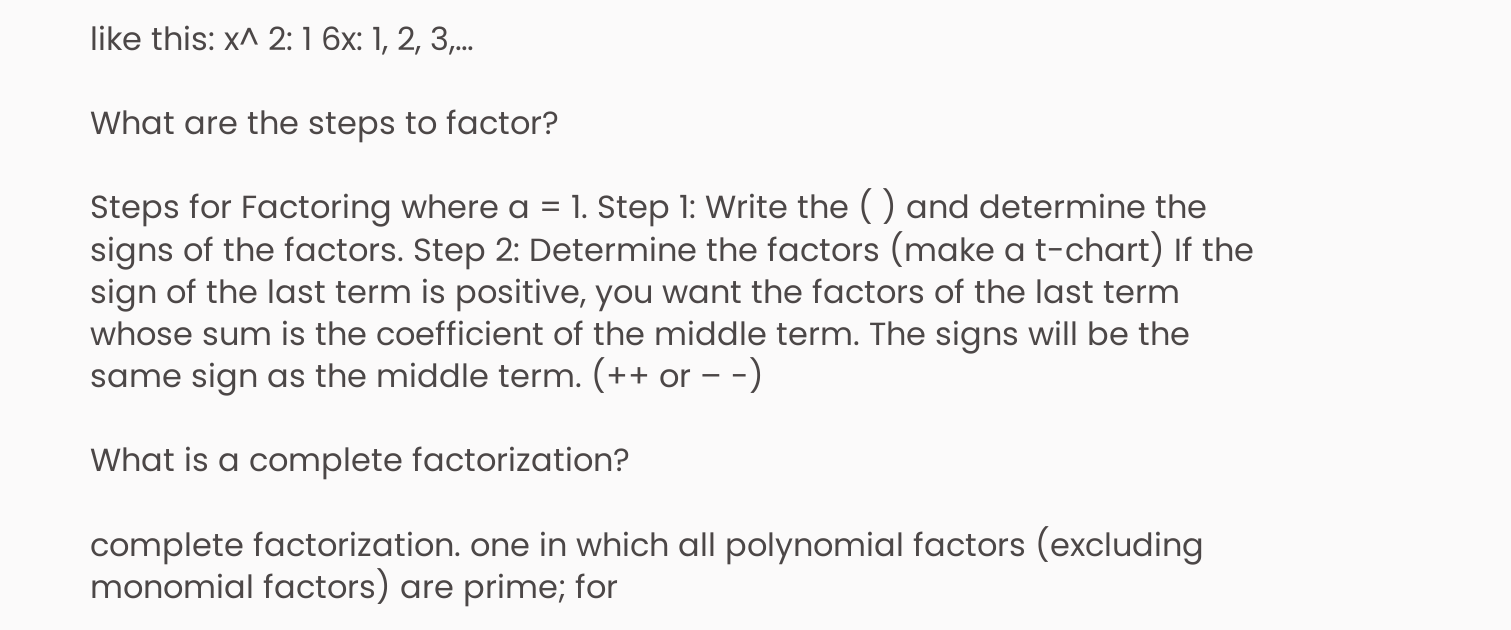like this: x^ 2: 1 6x: 1, 2, 3,…

What are the steps to factor?

Steps for Factoring where a = 1. Step 1: Write the ( ) and determine the signs of the factors. Step 2: Determine the factors (make a t-chart) If the sign of the last term is positive, you want the factors of the last term whose sum is the coefficient of the middle term. The signs will be the same sign as the middle term. (++ or – -)

What is a complete factorization?

complete factorization. one in which all polynomial factors (excluding monomial factors) are prime; for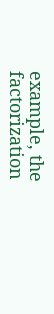example, the factorization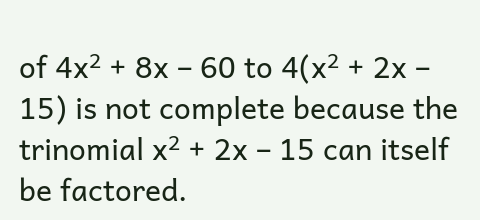of 4x² + 8x – 60 to 4(x² + 2x – 15) is not complete because the trinomial x² + 2x – 15 can itself be factored.